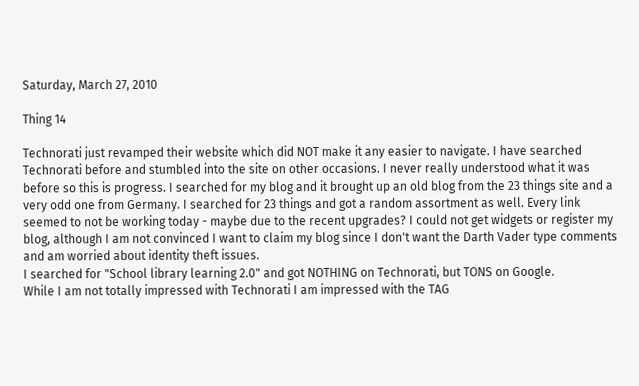Saturday, March 27, 2010

Thing 14

Technorati just revamped their website which did NOT make it any easier to navigate. I have searched Technorati before and stumbled into the site on other occasions. I never really understood what it was before so this is progress. I searched for my blog and it brought up an old blog from the 23 things site and a very odd one from Germany. I searched for 23 things and got a random assortment as well. Every link seemed to not be working today - maybe due to the recent upgrades? I could not get widgets or register my blog, although I am not convinced I want to claim my blog since I don't want the Darth Vader type comments and am worried about identity theft issues.
I searched for "School library learning 2.0" and got NOTHING on Technorati, but TONS on Google.
While I am not totally impressed with Technorati I am impressed with the TAG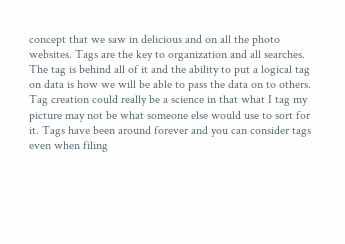concept that we saw in delicious and on all the photo websites. Tags are the key to organization and all searches. The tag is behind all of it and the ability to put a logical tag on data is how we will be able to pass the data on to others. Tag creation could really be a science in that what I tag my picture may not be what someone else would use to sort for it. Tags have been around forever and you can consider tags even when filing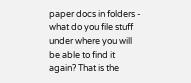paper docs in folders - what do you file stuff under where you will be able to find it again? That is the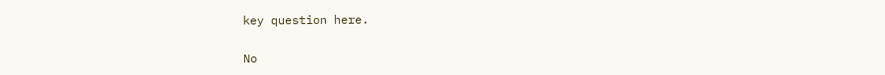key question here.

No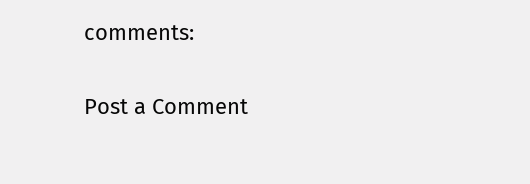comments:

Post a Comment